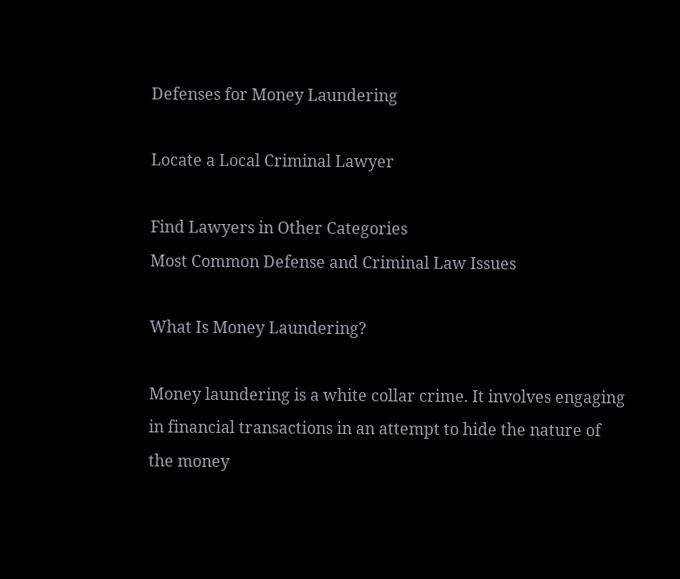Defenses for Money Laundering

Locate a Local Criminal Lawyer

Find Lawyers in Other Categories
Most Common Defense and Criminal Law Issues

What Is Money Laundering?

Money laundering is a white collar crime. It involves engaging in financial transactions in an attempt to hide the nature of the money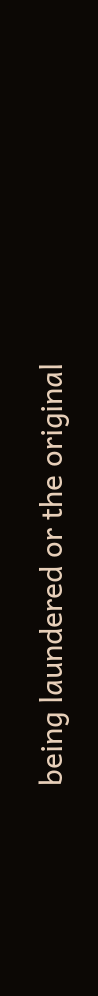being laundered or the original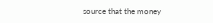source that the money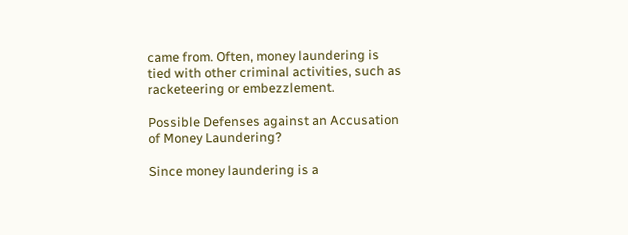came from. Often, money laundering is tied with other criminal activities, such as racketeering or embezzlement.

Possible Defenses against an Accusation of Money Laundering?

Since money laundering is a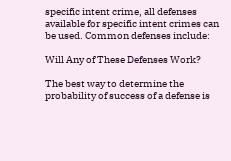specific intent crime, all defenses available for specific intent crimes can be used. Common defenses include:

Will Any of These Defenses Work?

The best way to determine the probability of success of a defense is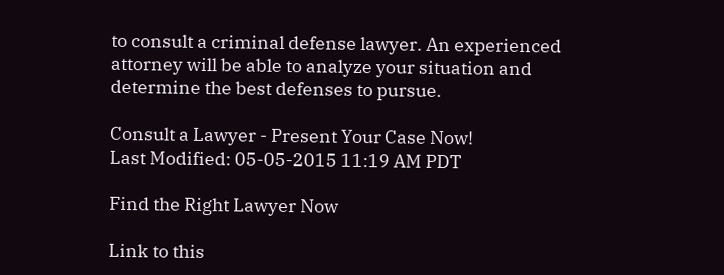to consult a criminal defense lawyer. An experienced attorney will be able to analyze your situation and determine the best defenses to pursue.

Consult a Lawyer - Present Your Case Now!
Last Modified: 05-05-2015 11:19 AM PDT

Find the Right Lawyer Now

Link to this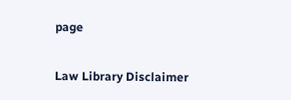page

Law Library Disclaimer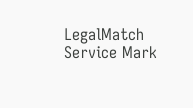LegalMatch Service Mark